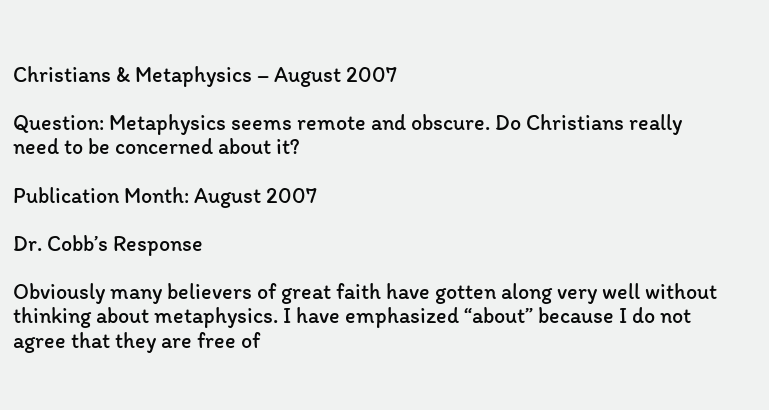Christians & Metaphysics – August 2007

Question: Metaphysics seems remote and obscure. Do Christians really need to be concerned about it?

Publication Month: August 2007

Dr. Cobb’s Response

Obviously many believers of great faith have gotten along very well without thinking about metaphysics. I have emphasized “about” because I do not agree that they are free of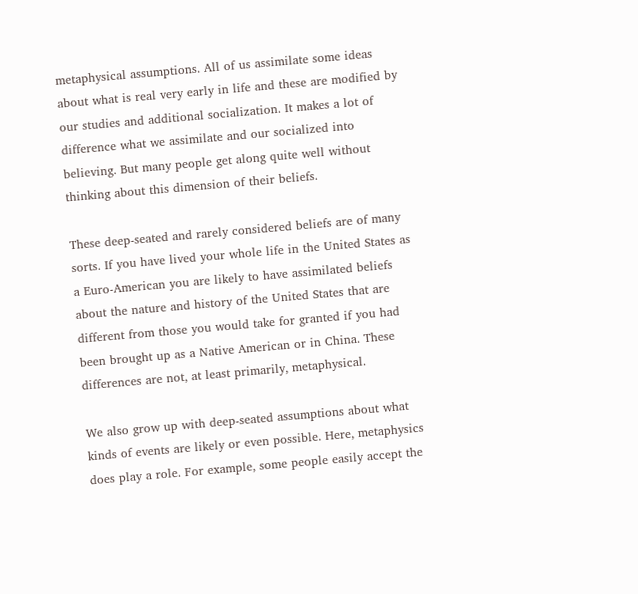metaphysical assumptions. All of us assimilate some ideas about what is real very early in life and these are modified by our studies and additional socialization. It makes a lot of difference what we assimilate and our socialized into believing. But many people get along quite well without thinking about this dimension of their beliefs.

These deep-seated and rarely considered beliefs are of many sorts. If you have lived your whole life in the United States as a Euro-American you are likely to have assimilated beliefs about the nature and history of the United States that are different from those you would take for granted if you had been brought up as a Native American or in China. These differences are not, at least primarily, metaphysical.

We also grow up with deep-seated assumptions about what kinds of events are likely or even possible. Here, metaphysics does play a role. For example, some people easily accept the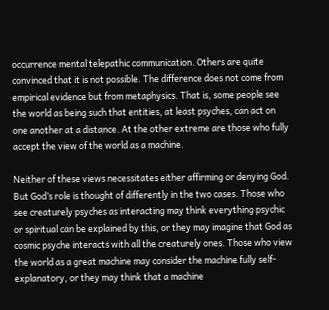occurrence mental telepathic communication. Others are quite convinced that it is not possible. The difference does not come from empirical evidence but from metaphysics. That is, some people see the world as being such that entities, at least psyches, can act on one another at a distance. At the other extreme are those who fully accept the view of the world as a machine.

Neither of these views necessitates either affirming or denying God. But God’s role is thought of differently in the two cases. Those who see creaturely psyches as interacting may think everything psychic or spiritual can be explained by this, or they may imagine that God as cosmic psyche interacts with all the creaturely ones. Those who view the world as a great machine may consider the machine fully self-explanatory, or they may think that a machine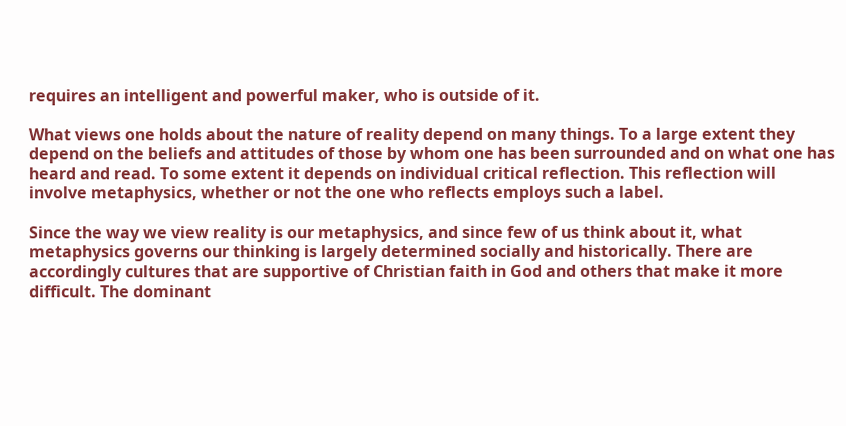requires an intelligent and powerful maker, who is outside of it.

What views one holds about the nature of reality depend on many things. To a large extent they depend on the beliefs and attitudes of those by whom one has been surrounded and on what one has heard and read. To some extent it depends on individual critical reflection. This reflection will involve metaphysics, whether or not the one who reflects employs such a label.

Since the way we view reality is our metaphysics, and since few of us think about it, what metaphysics governs our thinking is largely determined socially and historically. There are accordingly cultures that are supportive of Christian faith in God and others that make it more difficult. The dominant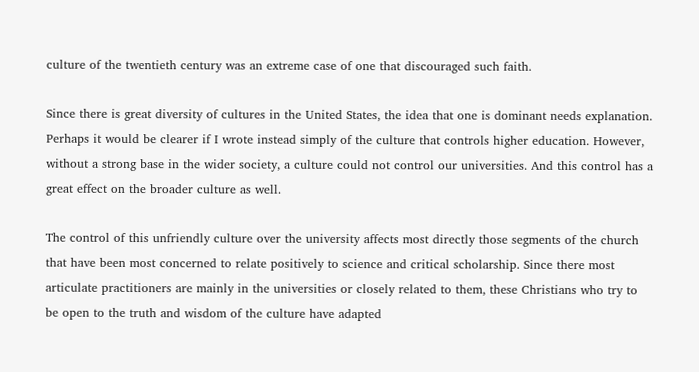culture of the twentieth century was an extreme case of one that discouraged such faith.

Since there is great diversity of cultures in the United States, the idea that one is dominant needs explanation. Perhaps it would be clearer if I wrote instead simply of the culture that controls higher education. However, without a strong base in the wider society, a culture could not control our universities. And this control has a great effect on the broader culture as well.

The control of this unfriendly culture over the university affects most directly those segments of the church that have been most concerned to relate positively to science and critical scholarship. Since there most articulate practitioners are mainly in the universities or closely related to them, these Christians who try to be open to the truth and wisdom of the culture have adapted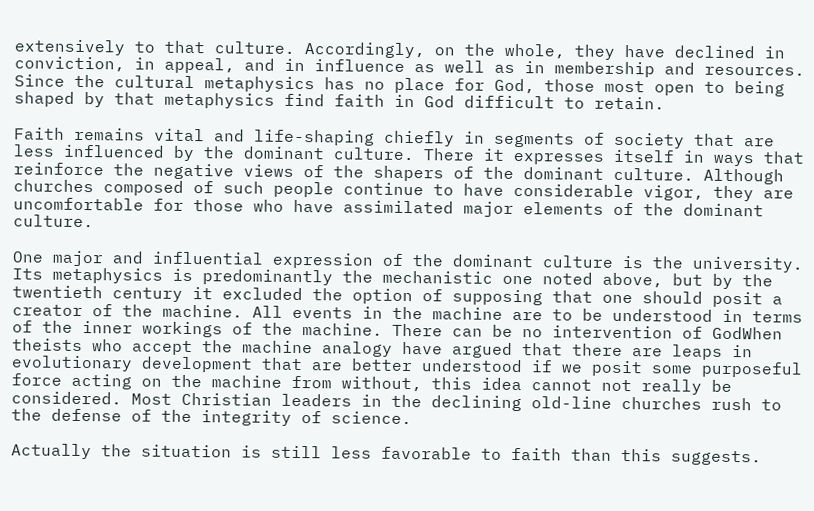extensively to that culture. Accordingly, on the whole, they have declined in conviction, in appeal, and in influence as well as in membership and resources. Since the cultural metaphysics has no place for God, those most open to being shaped by that metaphysics find faith in God difficult to retain.

Faith remains vital and life-shaping chiefly in segments of society that are less influenced by the dominant culture. There it expresses itself in ways that reinforce the negative views of the shapers of the dominant culture. Although churches composed of such people continue to have considerable vigor, they are uncomfortable for those who have assimilated major elements of the dominant culture.

One major and influential expression of the dominant culture is the university. Its metaphysics is predominantly the mechanistic one noted above, but by the twentieth century it excluded the option of supposing that one should posit a creator of the machine. All events in the machine are to be understood in terms of the inner workings of the machine. There can be no intervention of GodWhen theists who accept the machine analogy have argued that there are leaps in evolutionary development that are better understood if we posit some purposeful force acting on the machine from without, this idea cannot not really be considered. Most Christian leaders in the declining old-line churches rush to the defense of the integrity of science.

Actually the situation is still less favorable to faith than this suggests.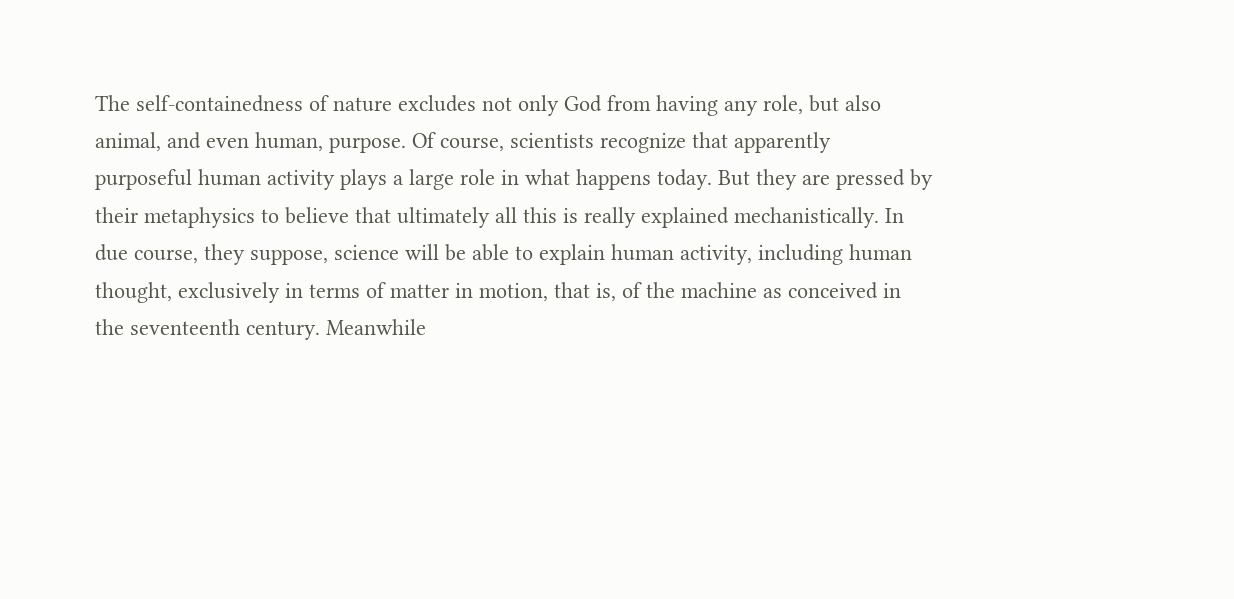The self-containedness of nature excludes not only God from having any role, but also animal, and even human, purpose. Of course, scientists recognize that apparently purposeful human activity plays a large role in what happens today. But they are pressed by their metaphysics to believe that ultimately all this is really explained mechanistically. In due course, they suppose, science will be able to explain human activity, including human thought, exclusively in terms of matter in motion, that is, of the machine as conceived in the seventeenth century. Meanwhile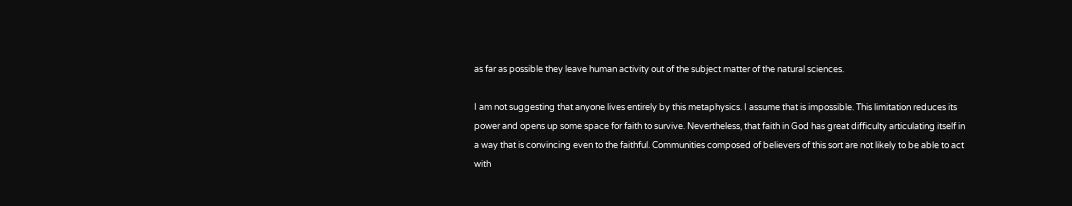as far as possible they leave human activity out of the subject matter of the natural sciences.

I am not suggesting that anyone lives entirely by this metaphysics. I assume that is impossible. This limitation reduces its power and opens up some space for faith to survive. Nevertheless, that faith in God has great difficulty articulating itself in a way that is convincing even to the faithful. Communities composed of believers of this sort are not likely to be able to act with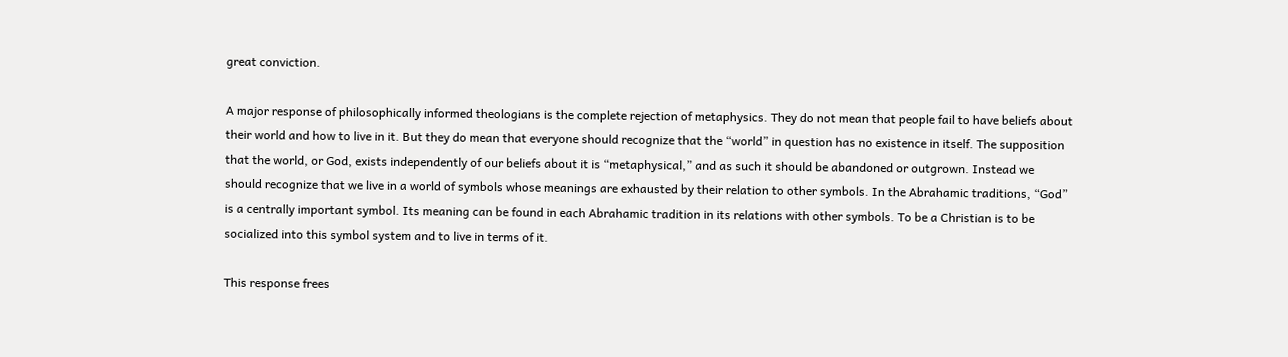great conviction.

A major response of philosophically informed theologians is the complete rejection of metaphysics. They do not mean that people fail to have beliefs about their world and how to live in it. But they do mean that everyone should recognize that the “world” in question has no existence in itself. The supposition that the world, or God, exists independently of our beliefs about it is “metaphysical,” and as such it should be abandoned or outgrown. Instead we should recognize that we live in a world of symbols whose meanings are exhausted by their relation to other symbols. In the Abrahamic traditions, “God” is a centrally important symbol. Its meaning can be found in each Abrahamic tradition in its relations with other symbols. To be a Christian is to be socialized into this symbol system and to live in terms of it.

This response frees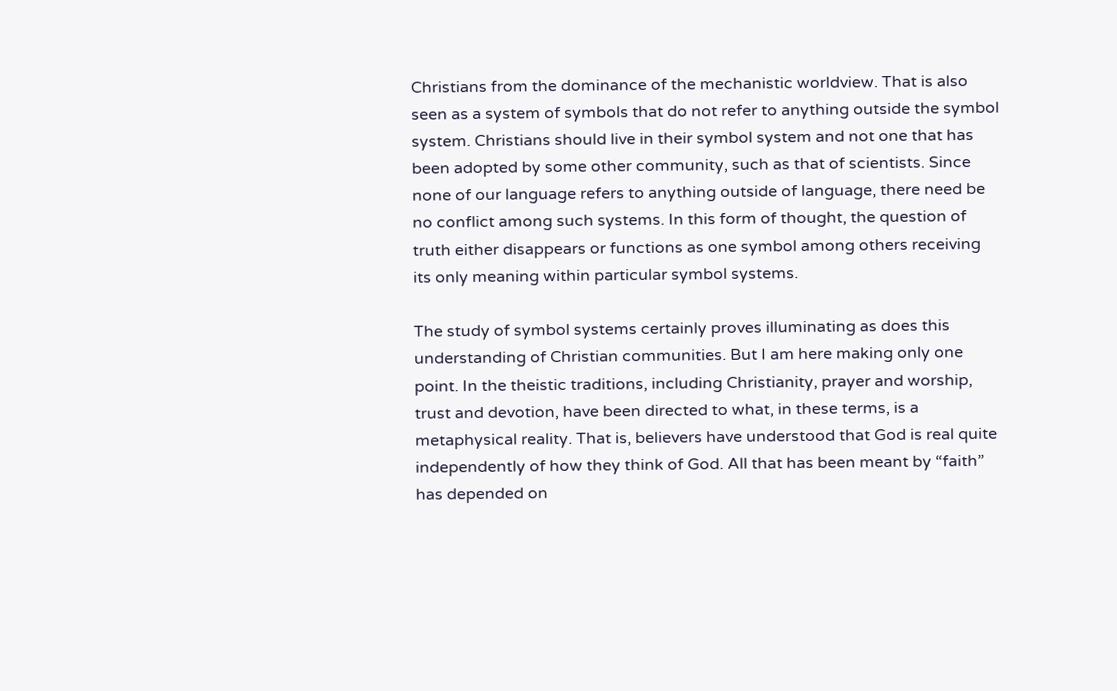Christians from the dominance of the mechanistic worldview. That is also seen as a system of symbols that do not refer to anything outside the symbol system. Christians should live in their symbol system and not one that has been adopted by some other community, such as that of scientists. Since none of our language refers to anything outside of language, there need be no conflict among such systems. In this form of thought, the question of truth either disappears or functions as one symbol among others receiving its only meaning within particular symbol systems.

The study of symbol systems certainly proves illuminating as does this understanding of Christian communities. But I am here making only one point. In the theistic traditions, including Christianity, prayer and worship, trust and devotion, have been directed to what, in these terms, is a metaphysical reality. That is, believers have understood that God is real quite independently of how they think of God. All that has been meant by “faith” has depended on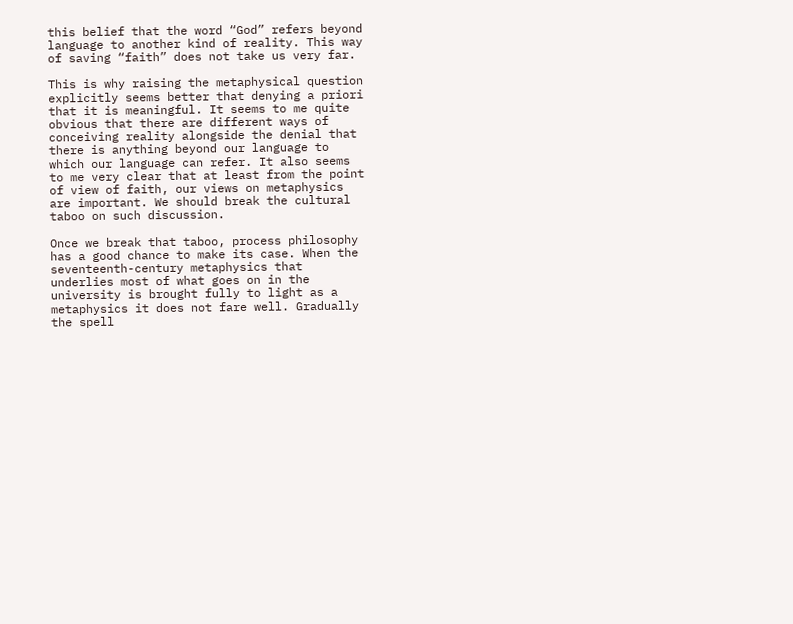this belief that the word “God” refers beyond language to another kind of reality. This way of saving “faith” does not take us very far.

This is why raising the metaphysical question explicitly seems better that denying a priori that it is meaningful. It seems to me quite obvious that there are different ways of conceiving reality alongside the denial that there is anything beyond our language to which our language can refer. It also seems to me very clear that at least from the point of view of faith, our views on metaphysics are important. We should break the cultural taboo on such discussion.

Once we break that taboo, process philosophy has a good chance to make its case. When the seventeenth-century metaphysics that underlies most of what goes on in the university is brought fully to light as a metaphysics it does not fare well. Gradually the spell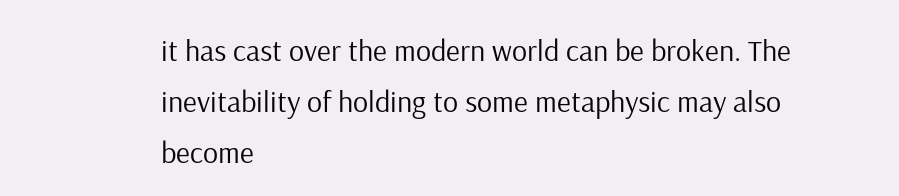it has cast over the modern world can be broken. The inevitability of holding to some metaphysic may also become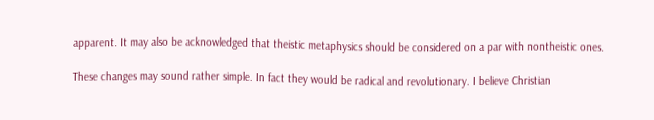apparent. It may also be acknowledged that theistic metaphysics should be considered on a par with nontheistic ones.

These changes may sound rather simple. In fact they would be radical and revolutionary. I believe Christian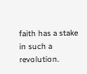faith has a stake in such a revolution.